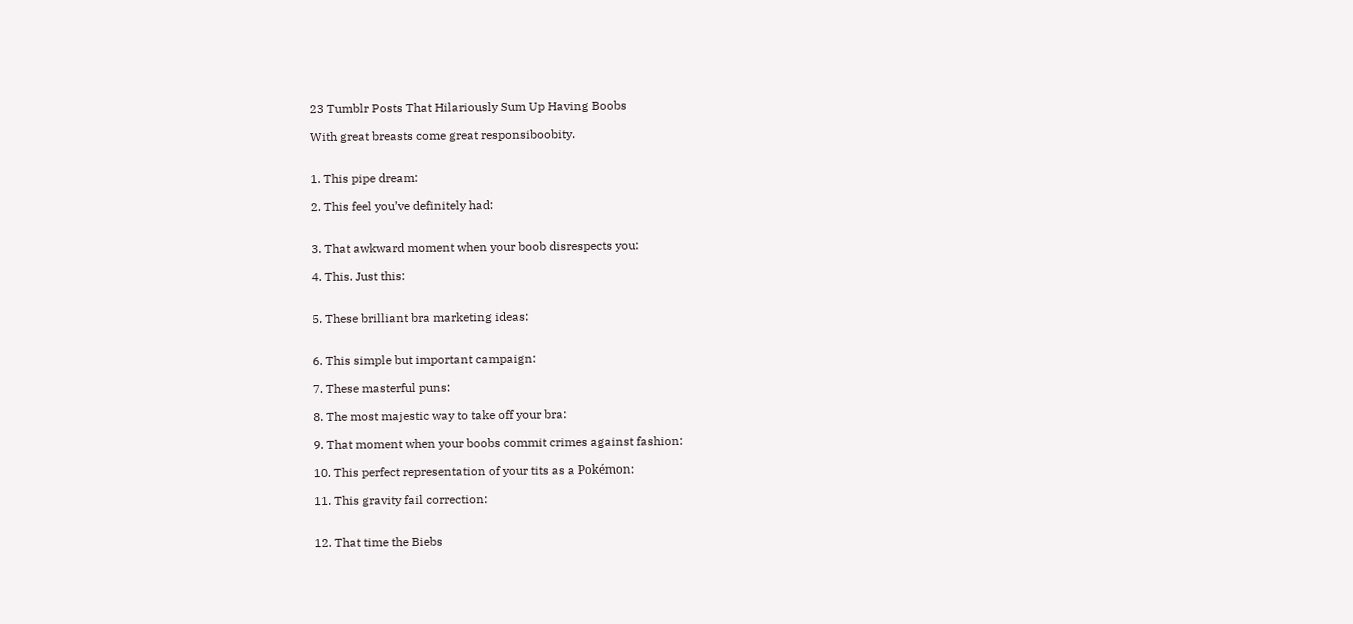23 Tumblr Posts That Hilariously Sum Up Having Boobs

With great breasts come great responsiboobity.


1. This pipe dream:

2. This feel you’ve definitely had:


3. That awkward moment when your boob disrespects you:

4. This. Just this:


5. These brilliant bra marketing ideas:


6. This simple but important campaign:

7. These masterful puns:

8. The most majestic way to take off your bra:

9. That moment when your boobs commit crimes against fashion:

10. This perfect representation of your tits as a Pokémon:

11. This gravity fail correction:


12. That time the Biebs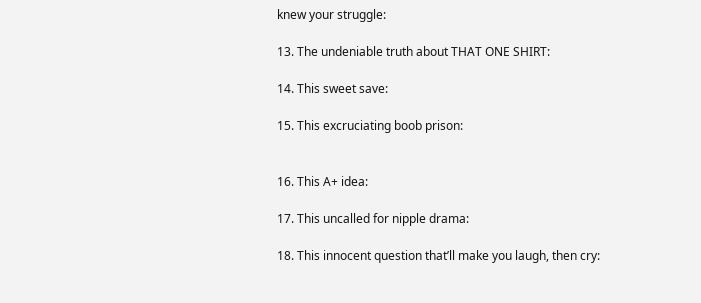knew your struggle:

13. The undeniable truth about THAT ONE SHIRT:

14. This sweet save:

15. This excruciating boob prison:


16. This A+ idea:

17. This uncalled for nipple drama:

18. This innocent question that’ll make you laugh, then cry: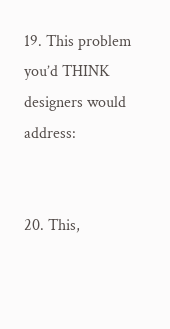19. This problem you’d THINK designers would address:


20. This,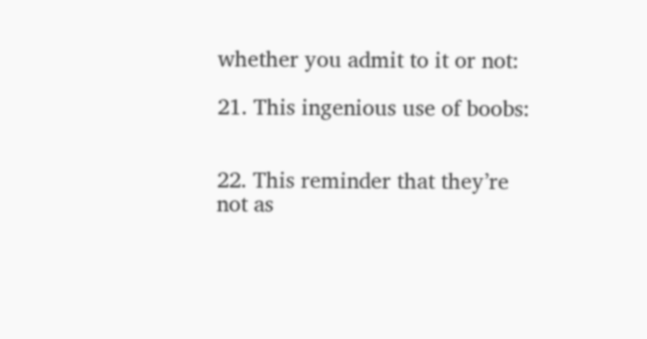whether you admit to it or not:

21. This ingenious use of boobs:


22. This reminder that they’re not as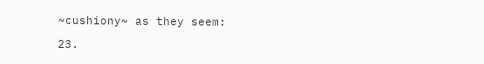~cushiony~ as they seem:

23.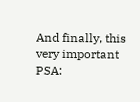And finally, this very important PSA: